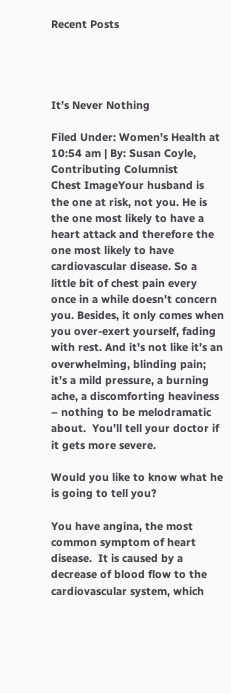Recent Posts




It’s Never Nothing

Filed Under: Women's Health at 10:54 am | By: Susan Coyle, Contributing Columnist
Chest ImageYour husband is the one at risk, not you. He is the one most likely to have a heart attack and therefore the one most likely to have cardiovascular disease. So a little bit of chest pain every once in a while doesn’t concern you. Besides, it only comes when you over-exert yourself, fading with rest. And it’s not like it’s an overwhelming, blinding pain; it’s a mild pressure, a burning ache, a discomforting heaviness – nothing to be melodramatic about.  You’ll tell your doctor if it gets more severe.

Would you like to know what he is going to tell you?

You have angina, the most common symptom of heart disease.  It is caused by a decrease of blood flow to the cardiovascular system, which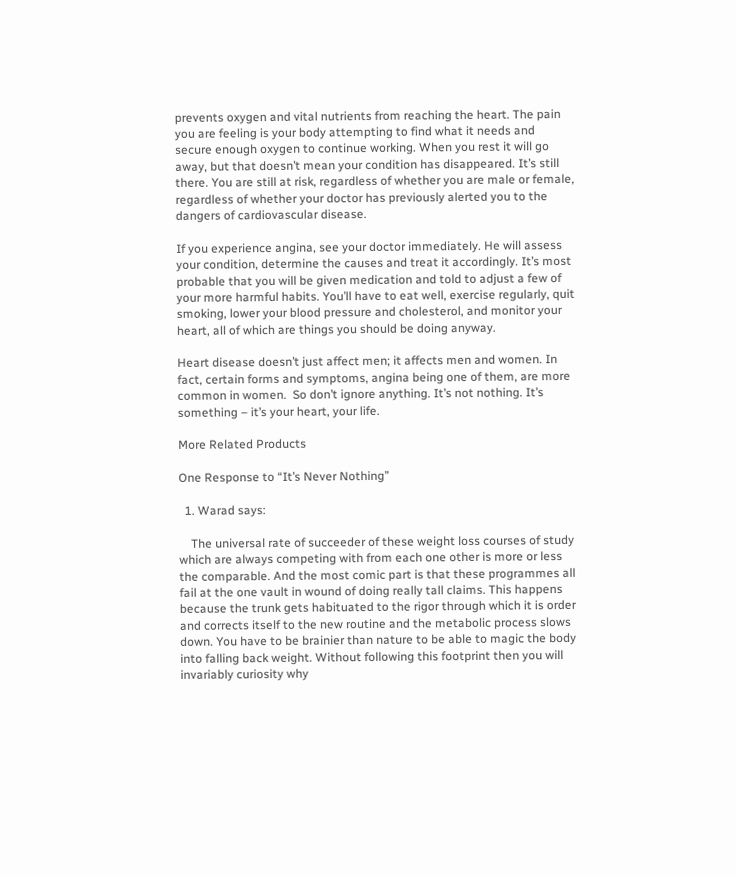prevents oxygen and vital nutrients from reaching the heart. The pain you are feeling is your body attempting to find what it needs and secure enough oxygen to continue working. When you rest it will go away, but that doesn’t mean your condition has disappeared. It’s still there. You are still at risk, regardless of whether you are male or female, regardless of whether your doctor has previously alerted you to the dangers of cardiovascular disease.

If you experience angina, see your doctor immediately. He will assess your condition, determine the causes and treat it accordingly. It’s most probable that you will be given medication and told to adjust a few of your more harmful habits. You’ll have to eat well, exercise regularly, quit smoking, lower your blood pressure and cholesterol, and monitor your heart, all of which are things you should be doing anyway.

Heart disease doesn’t just affect men; it affects men and women. In fact, certain forms and symptoms, angina being one of them, are more common in women.  So don’t ignore anything. It’s not nothing. It’s something – it’s your heart, your life.

More Related Products

One Response to “It’s Never Nothing”

  1. Warad says:

    The universal rate of succeeder of these weight loss courses of study which are always competing with from each one other is more or less the comparable. And the most comic part is that these programmes all fail at the one vault in wound of doing really tall claims. This happens because the trunk gets habituated to the rigor through which it is order and corrects itself to the new routine and the metabolic process slows down. You have to be brainier than nature to be able to magic the body into falling back weight. Without following this footprint then you will invariably curiosity why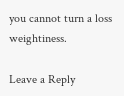you cannot turn a loss weightiness.

Leave a Reply